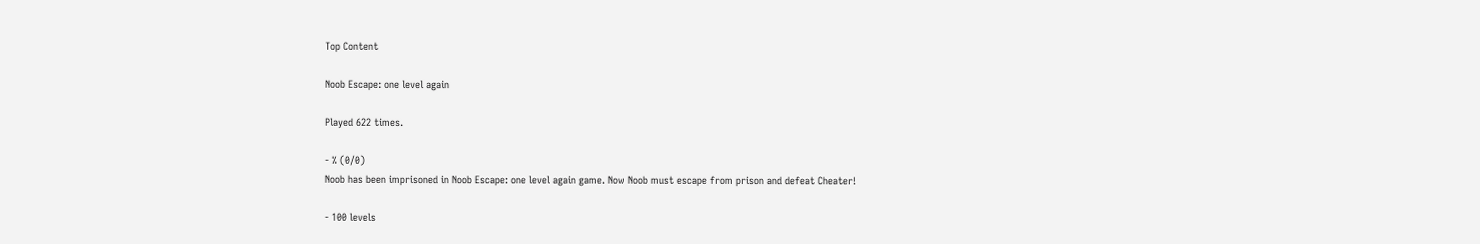Top Content

Noob Escape: one level again

Played 622 times.

- % (0/0)
Noob has been imprisoned in Noob Escape: one level again game. Now Noob must escape from prison and defeat Cheater!

- 100 levels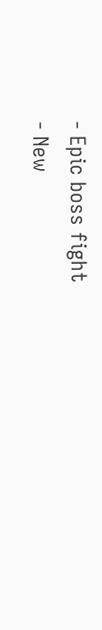- Epic boss fight
- New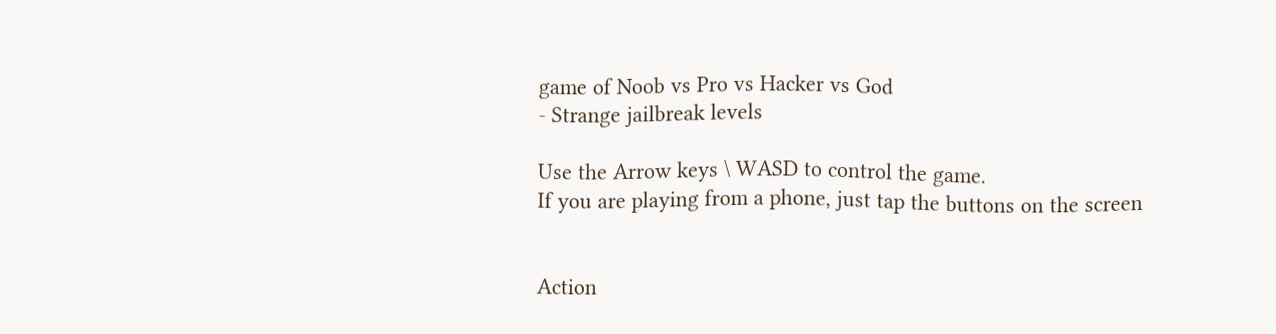game of Noob vs Pro vs Hacker vs God
- Strange jailbreak levels

Use the Arrow keys \ WASD to control the game.
If you are playing from a phone, just tap the buttons on the screen


Action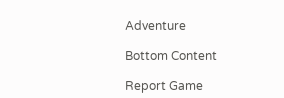Adventure

Bottom Content

Report Game